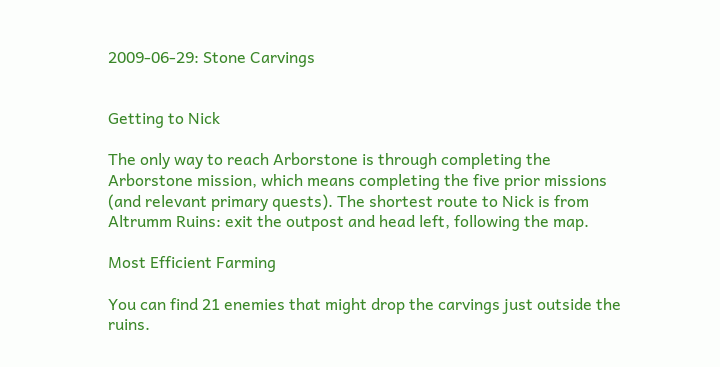2009-06-29: Stone Carvings


Getting to Nick

The only way to reach Arborstone is through completing the Arborstone mission, which means completing the five prior missions (and relevant primary quests). The shortest route to Nick is from Altrumm Ruins: exit the outpost and head left, following the map.

Most Efficient Farming

You can find 21 enemies that might drop the carvings just outside the ruins.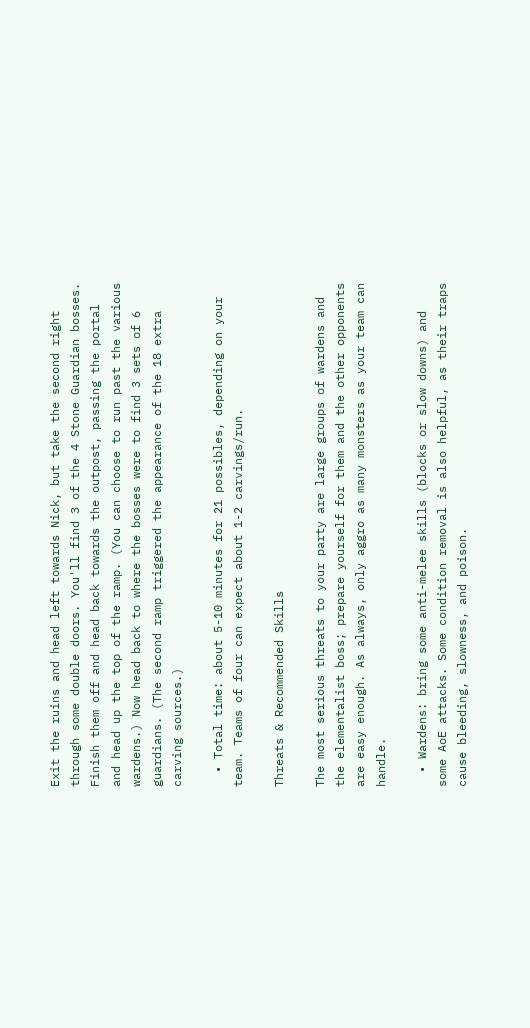Exit the ruins and head left towards Nick, but take the second right through some double doors. You'll find 3 of the 4 Stone Guardian bosses. Finish them off and head back towards the outpost, passing the portal and head up the top of the ramp. (You can choose to run past the various wardens.) Now head back to where the bosses were to find 3 sets of 6 guardians. (The second ramp triggered the appearance of the 18 extra carving sources.)

  • Total time: about 5-10 minutes for 21 possibles, depending on your team. Teams of four can expect about 1-2 carvings/run.

Threats & Recommended Skills

The most serious threats to your party are large groups of wardens and the elementalist boss; prepare yourself for them and the other opponents are easy enough. As always, only aggro as many monsters as your team can handle.

  • Wardens: bring some anti-melee skills (blocks or slow downs) and some AoE attacks. Some condition removal is also helpful, as their traps cause bleeding, slowness, and poison.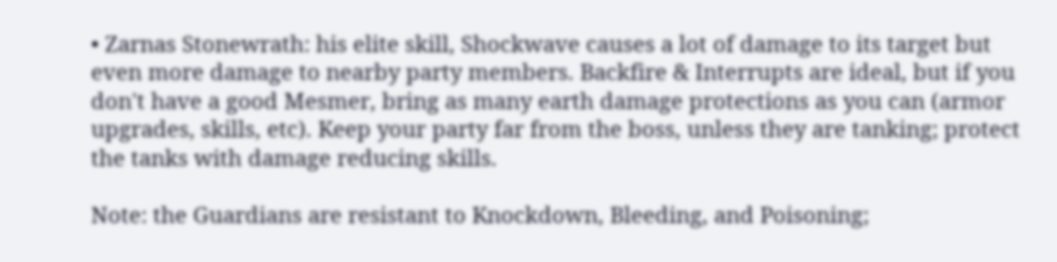• Zarnas Stonewrath: his elite skill, Shockwave causes a lot of damage to its target but even more damage to nearby party members. Backfire & Interrupts are ideal, but if you don't have a good Mesmer, bring as many earth damage protections as you can (armor upgrades, skills, etc). Keep your party far from the boss, unless they are tanking; protect the tanks with damage reducing skills.

Note: the Guardians are resistant to Knockdown, Bleeding, and Poisoning;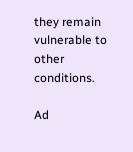they remain vulnerable to other conditions.

Ad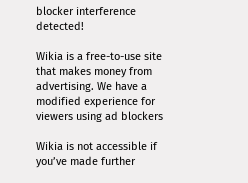blocker interference detected!

Wikia is a free-to-use site that makes money from advertising. We have a modified experience for viewers using ad blockers

Wikia is not accessible if you’ve made further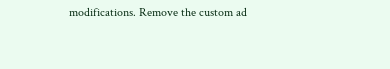modifications. Remove the custom ad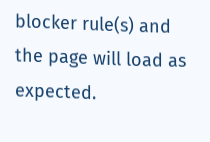blocker rule(s) and the page will load as expected.